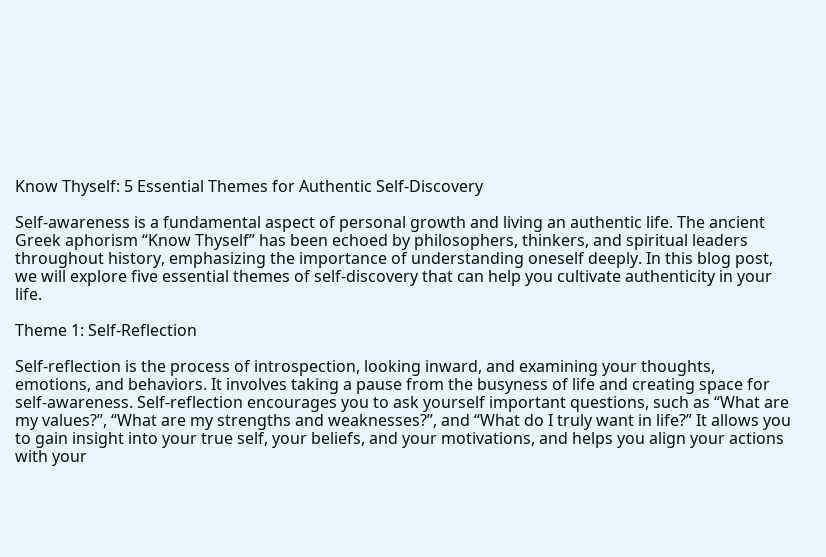Know Thyself: 5 Essential Themes for Authentic Self-Discovery

Self-awareness is a fundamental aspect of personal growth and living an authentic life. The ancient Greek aphorism “Know Thyself” has been echoed by philosophers, thinkers, and spiritual leaders throughout history, emphasizing the importance of understanding oneself deeply. In this blog post, we will explore five essential themes of self-discovery that can help you cultivate authenticity in your life.

Theme 1: Self-Reflection

Self-reflection is the process of introspection, looking inward, and examining your thoughts, emotions, and behaviors. It involves taking a pause from the busyness of life and creating space for self-awareness. Self-reflection encourages you to ask yourself important questions, such as “What are my values?”, “What are my strengths and weaknesses?”, and “What do I truly want in life?” It allows you to gain insight into your true self, your beliefs, and your motivations, and helps you align your actions with your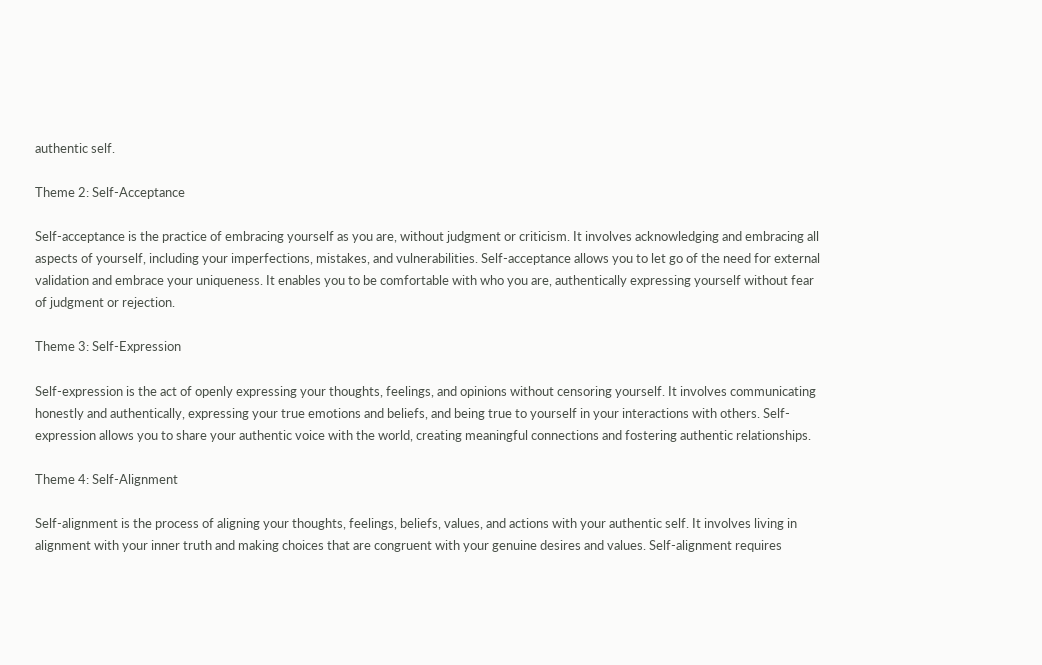authentic self.

Theme 2: Self-Acceptance

Self-acceptance is the practice of embracing yourself as you are, without judgment or criticism. It involves acknowledging and embracing all aspects of yourself, including your imperfections, mistakes, and vulnerabilities. Self-acceptance allows you to let go of the need for external validation and embrace your uniqueness. It enables you to be comfortable with who you are, authentically expressing yourself without fear of judgment or rejection.

Theme 3: Self-Expression

Self-expression is the act of openly expressing your thoughts, feelings, and opinions without censoring yourself. It involves communicating honestly and authentically, expressing your true emotions and beliefs, and being true to yourself in your interactions with others. Self-expression allows you to share your authentic voice with the world, creating meaningful connections and fostering authentic relationships.

Theme 4: Self-Alignment

Self-alignment is the process of aligning your thoughts, feelings, beliefs, values, and actions with your authentic self. It involves living in alignment with your inner truth and making choices that are congruent with your genuine desires and values. Self-alignment requires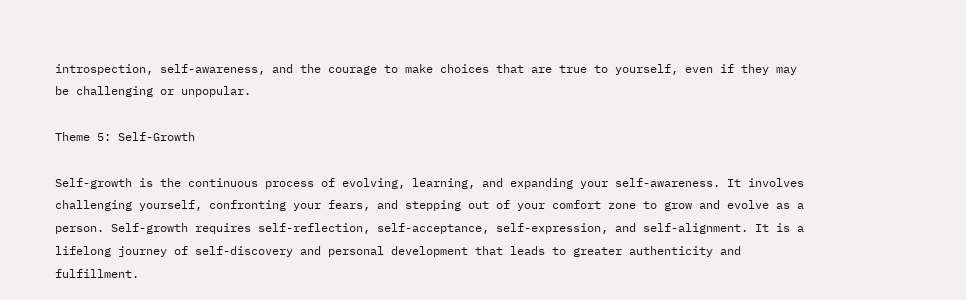introspection, self-awareness, and the courage to make choices that are true to yourself, even if they may be challenging or unpopular.

Theme 5: Self-Growth

Self-growth is the continuous process of evolving, learning, and expanding your self-awareness. It involves challenging yourself, confronting your fears, and stepping out of your comfort zone to grow and evolve as a person. Self-growth requires self-reflection, self-acceptance, self-expression, and self-alignment. It is a lifelong journey of self-discovery and personal development that leads to greater authenticity and fulfillment.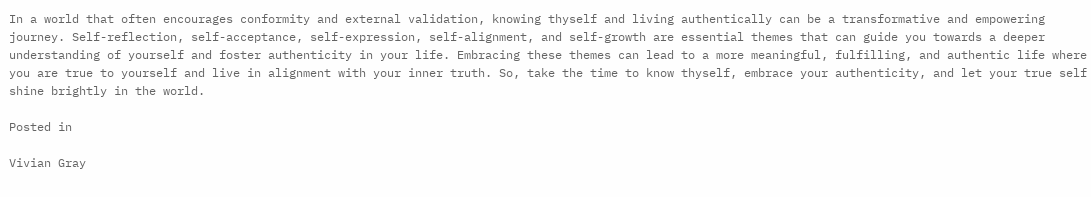In a world that often encourages conformity and external validation, knowing thyself and living authentically can be a transformative and empowering journey. Self-reflection, self-acceptance, self-expression, self-alignment, and self-growth are essential themes that can guide you towards a deeper understanding of yourself and foster authenticity in your life. Embracing these themes can lead to a more meaningful, fulfilling, and authentic life where you are true to yourself and live in alignment with your inner truth. So, take the time to know thyself, embrace your authenticity, and let your true self shine brightly in the world.

Posted in

Vivian Gray